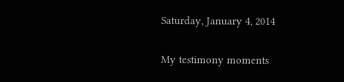Saturday, January 4, 2014

My testimony moments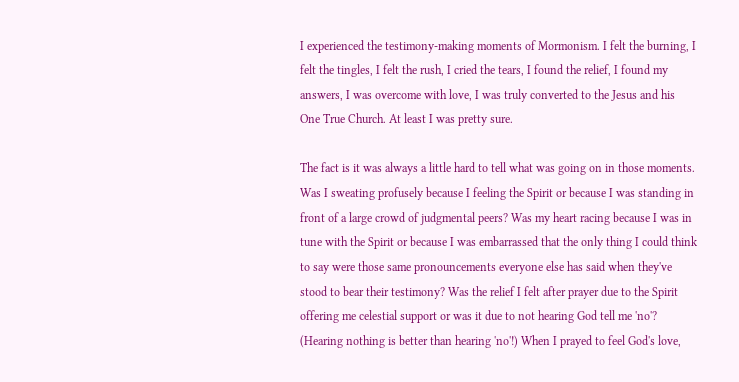I experienced the testimony-making moments of Mormonism. I felt the burning, I felt the tingles, I felt the rush, I cried the tears, I found the relief, I found my answers, I was overcome with love, I was truly converted to the Jesus and his One True Church. At least I was pretty sure.

The fact is it was always a little hard to tell what was going on in those moments. Was I sweating profusely because I feeling the Spirit or because I was standing in front of a large crowd of judgmental peers? Was my heart racing because I was in tune with the Spirit or because I was embarrassed that the only thing I could think to say were those same pronouncements everyone else has said when they've stood to bear their testimony? Was the relief I felt after prayer due to the Spirit  offering me celestial support or was it due to not hearing God tell me 'no'? (Hearing nothing is better than hearing 'no'!) When I prayed to feel God's love,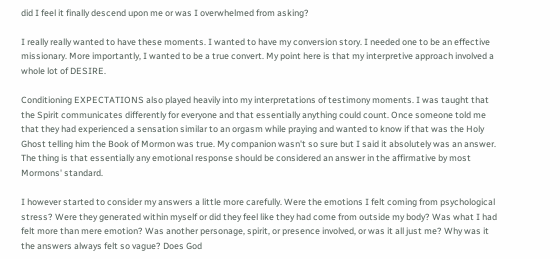did I feel it finally descend upon me or was I overwhelmed from asking?

I really really wanted to have these moments. I wanted to have my conversion story. I needed one to be an effective missionary. More importantly, I wanted to be a true convert. My point here is that my interpretive approach involved a whole lot of DESIRE.

Conditioning EXPECTATIONS also played heavily into my interpretations of testimony moments. I was taught that the Spirit communicates differently for everyone and that essentially anything could count. Once someone told me that they had experienced a sensation similar to an orgasm while praying and wanted to know if that was the Holy Ghost telling him the Book of Mormon was true. My companion wasn't so sure but I said it absolutely was an answer. The thing is that essentially any emotional response should be considered an answer in the affirmative by most Mormons' standard.

I however started to consider my answers a little more carefully. Were the emotions I felt coming from psychological stress? Were they generated within myself or did they feel like they had come from outside my body? Was what I had felt more than mere emotion? Was another personage, spirit, or presence involved, or was it all just me? Why was it the answers always felt so vague? Does God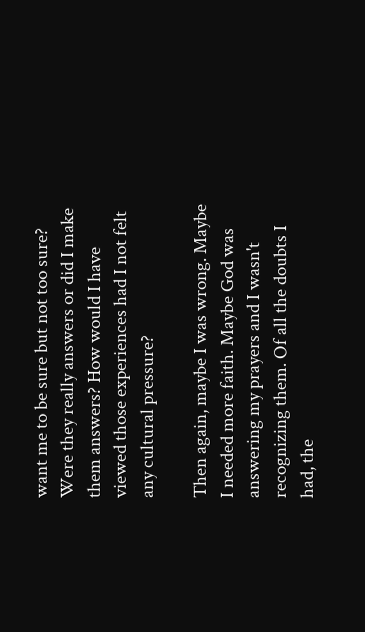want me to be sure but not too sure? Were they really answers or did I make them answers? How would I have viewed those experiences had I not felt any cultural pressure?

Then again, maybe I was wrong. Maybe I needed more faith. Maybe God was answering my prayers and I wasn't recognizing them. Of all the doubts I had, the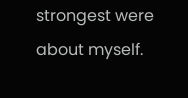strongest were about myself.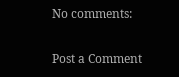No comments:

Post a Comment